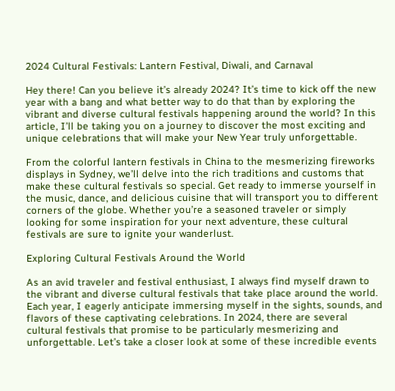2024 Cultural Festivals: Lantern Festival, Diwali, and Carnaval

Hey there! Can you believe it’s already 2024? It’s time to kick off the new year with a bang and what better way to do that than by exploring the vibrant and diverse cultural festivals happening around the world? In this article, I’ll be taking you on a journey to discover the most exciting and unique celebrations that will make your New Year truly unforgettable.

From the colorful lantern festivals in China to the mesmerizing fireworks displays in Sydney, we’ll delve into the rich traditions and customs that make these cultural festivals so special. Get ready to immerse yourself in the music, dance, and delicious cuisine that will transport you to different corners of the globe. Whether you’re a seasoned traveler or simply looking for some inspiration for your next adventure, these cultural festivals are sure to ignite your wanderlust.

Exploring Cultural Festivals Around the World

As an avid traveler and festival enthusiast, I always find myself drawn to the vibrant and diverse cultural festivals that take place around the world. Each year, I eagerly anticipate immersing myself in the sights, sounds, and flavors of these captivating celebrations. In 2024, there are several cultural festivals that promise to be particularly mesmerizing and unforgettable. Let’s take a closer look at some of these incredible events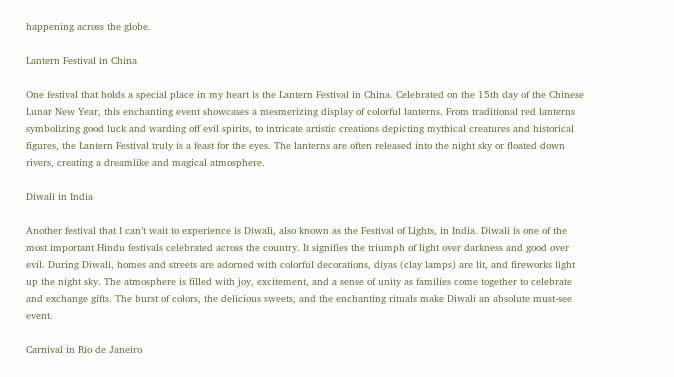happening across the globe.

Lantern Festival in China

One festival that holds a special place in my heart is the Lantern Festival in China. Celebrated on the 15th day of the Chinese Lunar New Year, this enchanting event showcases a mesmerizing display of colorful lanterns. From traditional red lanterns symbolizing good luck and warding off evil spirits, to intricate artistic creations depicting mythical creatures and historical figures, the Lantern Festival truly is a feast for the eyes. The lanterns are often released into the night sky or floated down rivers, creating a dreamlike and magical atmosphere.

Diwali in India

Another festival that I can’t wait to experience is Diwali, also known as the Festival of Lights, in India. Diwali is one of the most important Hindu festivals celebrated across the country. It signifies the triumph of light over darkness and good over evil. During Diwali, homes and streets are adorned with colorful decorations, diyas (clay lamps) are lit, and fireworks light up the night sky. The atmosphere is filled with joy, excitement, and a sense of unity as families come together to celebrate and exchange gifts. The burst of colors, the delicious sweets, and the enchanting rituals make Diwali an absolute must-see event.

Carnival in Rio de Janeiro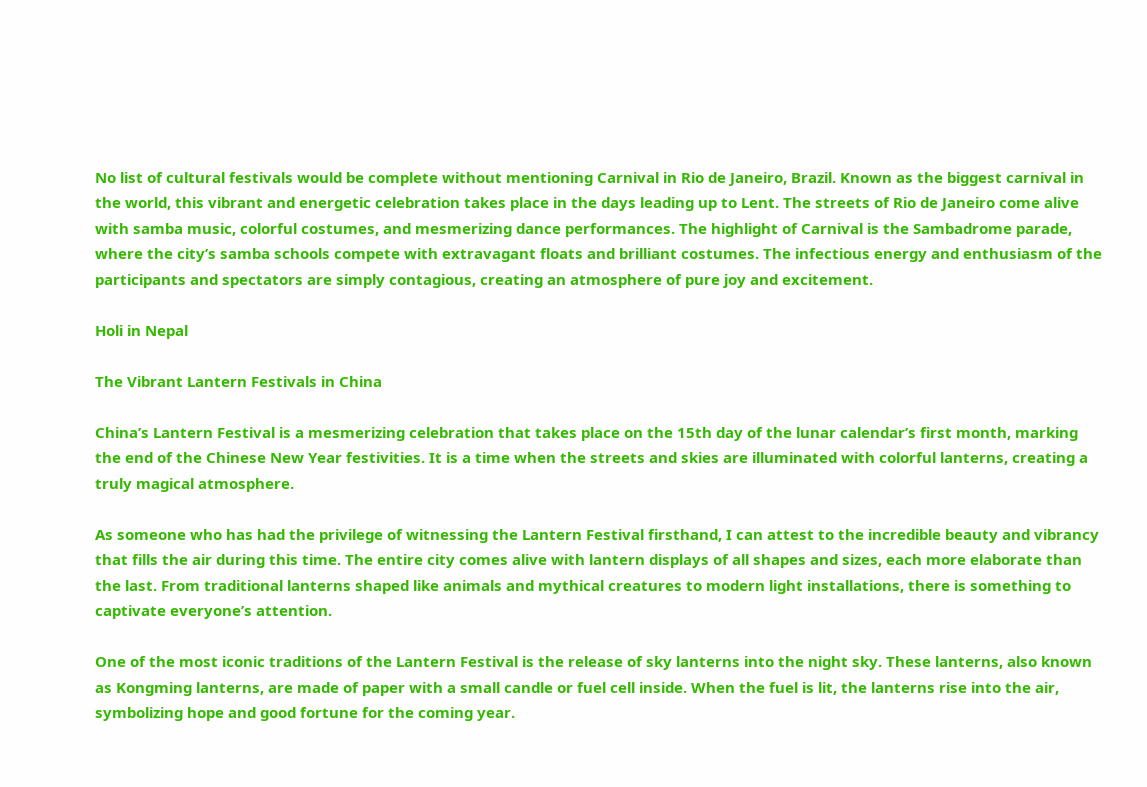No list of cultural festivals would be complete without mentioning Carnival in Rio de Janeiro, Brazil. Known as the biggest carnival in the world, this vibrant and energetic celebration takes place in the days leading up to Lent. The streets of Rio de Janeiro come alive with samba music, colorful costumes, and mesmerizing dance performances. The highlight of Carnival is the Sambadrome parade, where the city’s samba schools compete with extravagant floats and brilliant costumes. The infectious energy and enthusiasm of the participants and spectators are simply contagious, creating an atmosphere of pure joy and excitement.

Holi in Nepal

The Vibrant Lantern Festivals in China

China’s Lantern Festival is a mesmerizing celebration that takes place on the 15th day of the lunar calendar’s first month, marking the end of the Chinese New Year festivities. It is a time when the streets and skies are illuminated with colorful lanterns, creating a truly magical atmosphere.

As someone who has had the privilege of witnessing the Lantern Festival firsthand, I can attest to the incredible beauty and vibrancy that fills the air during this time. The entire city comes alive with lantern displays of all shapes and sizes, each more elaborate than the last. From traditional lanterns shaped like animals and mythical creatures to modern light installations, there is something to captivate everyone’s attention.

One of the most iconic traditions of the Lantern Festival is the release of sky lanterns into the night sky. These lanterns, also known as Kongming lanterns, are made of paper with a small candle or fuel cell inside. When the fuel is lit, the lanterns rise into the air, symbolizing hope and good fortune for the coming year.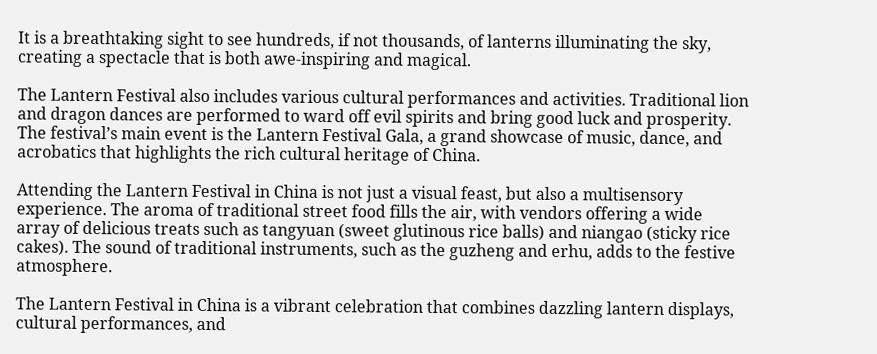It is a breathtaking sight to see hundreds, if not thousands, of lanterns illuminating the sky, creating a spectacle that is both awe-inspiring and magical.

The Lantern Festival also includes various cultural performances and activities. Traditional lion and dragon dances are performed to ward off evil spirits and bring good luck and prosperity. The festival’s main event is the Lantern Festival Gala, a grand showcase of music, dance, and acrobatics that highlights the rich cultural heritage of China.

Attending the Lantern Festival in China is not just a visual feast, but also a multisensory experience. The aroma of traditional street food fills the air, with vendors offering a wide array of delicious treats such as tangyuan (sweet glutinous rice balls) and niangao (sticky rice cakes). The sound of traditional instruments, such as the guzheng and erhu, adds to the festive atmosphere.

The Lantern Festival in China is a vibrant celebration that combines dazzling lantern displays, cultural performances, and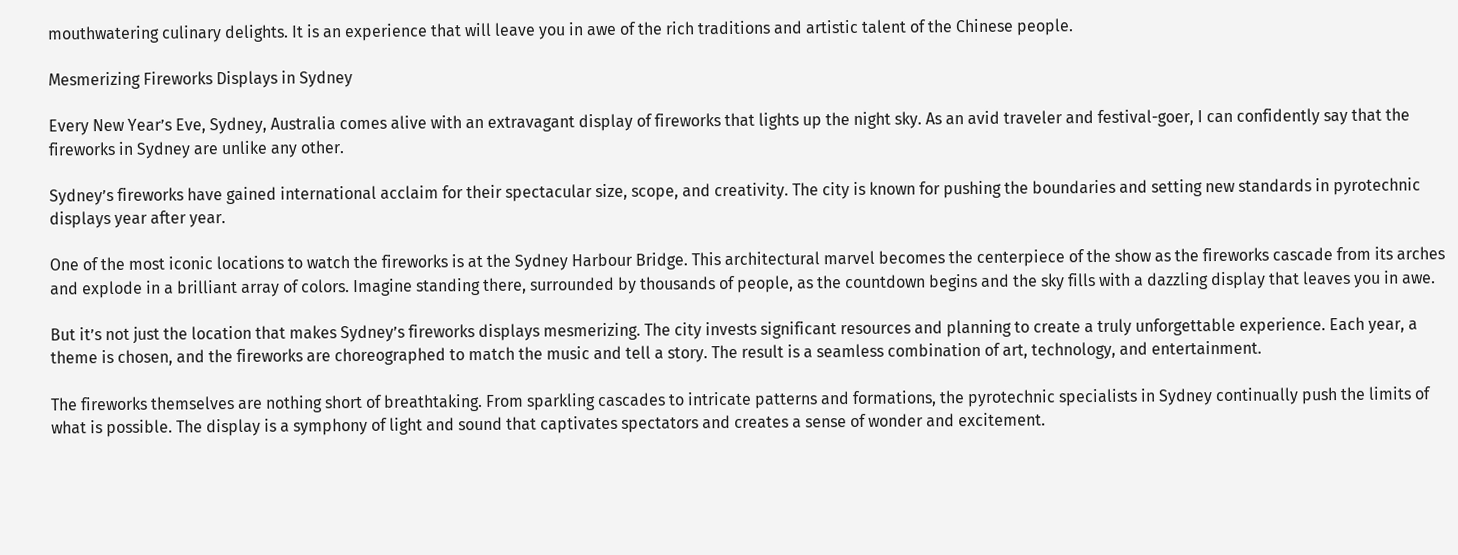mouthwatering culinary delights. It is an experience that will leave you in awe of the rich traditions and artistic talent of the Chinese people.

Mesmerizing Fireworks Displays in Sydney

Every New Year’s Eve, Sydney, Australia comes alive with an extravagant display of fireworks that lights up the night sky. As an avid traveler and festival-goer, I can confidently say that the fireworks in Sydney are unlike any other.

Sydney’s fireworks have gained international acclaim for their spectacular size, scope, and creativity. The city is known for pushing the boundaries and setting new standards in pyrotechnic displays year after year.

One of the most iconic locations to watch the fireworks is at the Sydney Harbour Bridge. This architectural marvel becomes the centerpiece of the show as the fireworks cascade from its arches and explode in a brilliant array of colors. Imagine standing there, surrounded by thousands of people, as the countdown begins and the sky fills with a dazzling display that leaves you in awe.

But it’s not just the location that makes Sydney’s fireworks displays mesmerizing. The city invests significant resources and planning to create a truly unforgettable experience. Each year, a theme is chosen, and the fireworks are choreographed to match the music and tell a story. The result is a seamless combination of art, technology, and entertainment.

The fireworks themselves are nothing short of breathtaking. From sparkling cascades to intricate patterns and formations, the pyrotechnic specialists in Sydney continually push the limits of what is possible. The display is a symphony of light and sound that captivates spectators and creates a sense of wonder and excitement.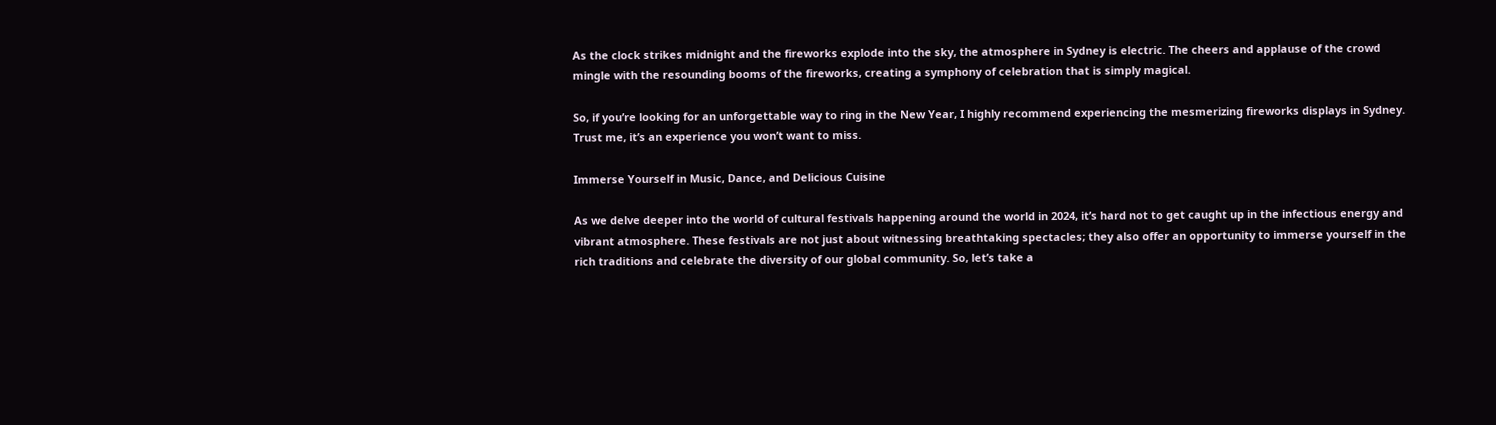As the clock strikes midnight and the fireworks explode into the sky, the atmosphere in Sydney is electric. The cheers and applause of the crowd mingle with the resounding booms of the fireworks, creating a symphony of celebration that is simply magical.

So, if you’re looking for an unforgettable way to ring in the New Year, I highly recommend experiencing the mesmerizing fireworks displays in Sydney. Trust me, it’s an experience you won’t want to miss.

Immerse Yourself in Music, Dance, and Delicious Cuisine

As we delve deeper into the world of cultural festivals happening around the world in 2024, it’s hard not to get caught up in the infectious energy and vibrant atmosphere. These festivals are not just about witnessing breathtaking spectacles; they also offer an opportunity to immerse yourself in the rich traditions and celebrate the diversity of our global community. So, let’s take a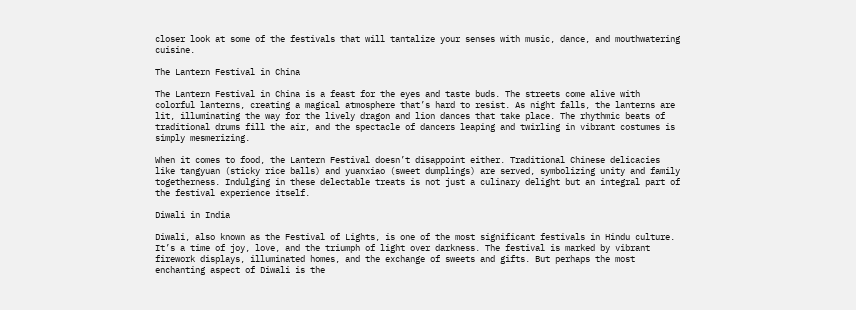closer look at some of the festivals that will tantalize your senses with music, dance, and mouthwatering cuisine.

The Lantern Festival in China

The Lantern Festival in China is a feast for the eyes and taste buds. The streets come alive with colorful lanterns, creating a magical atmosphere that’s hard to resist. As night falls, the lanterns are lit, illuminating the way for the lively dragon and lion dances that take place. The rhythmic beats of traditional drums fill the air, and the spectacle of dancers leaping and twirling in vibrant costumes is simply mesmerizing.

When it comes to food, the Lantern Festival doesn’t disappoint either. Traditional Chinese delicacies like tangyuan (sticky rice balls) and yuanxiao (sweet dumplings) are served, symbolizing unity and family togetherness. Indulging in these delectable treats is not just a culinary delight but an integral part of the festival experience itself.

Diwali in India

Diwali, also known as the Festival of Lights, is one of the most significant festivals in Hindu culture. It’s a time of joy, love, and the triumph of light over darkness. The festival is marked by vibrant firework displays, illuminated homes, and the exchange of sweets and gifts. But perhaps the most enchanting aspect of Diwali is the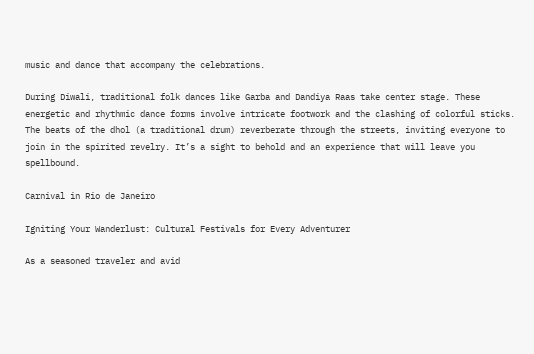music and dance that accompany the celebrations.

During Diwali, traditional folk dances like Garba and Dandiya Raas take center stage. These energetic and rhythmic dance forms involve intricate footwork and the clashing of colorful sticks. The beats of the dhol (a traditional drum) reverberate through the streets, inviting everyone to join in the spirited revelry. It’s a sight to behold and an experience that will leave you spellbound.

Carnival in Rio de Janeiro

Igniting Your Wanderlust: Cultural Festivals for Every Adventurer

As a seasoned traveler and avid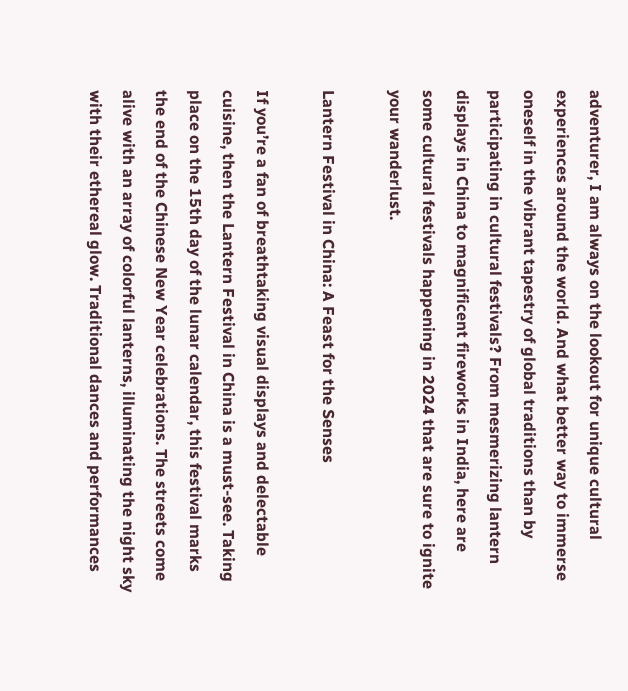adventurer, I am always on the lookout for unique cultural experiences around the world. And what better way to immerse oneself in the vibrant tapestry of global traditions than by participating in cultural festivals? From mesmerizing lantern displays in China to magnificent fireworks in India, here are some cultural festivals happening in 2024 that are sure to ignite your wanderlust.

Lantern Festival in China: A Feast for the Senses

If you’re a fan of breathtaking visual displays and delectable cuisine, then the Lantern Festival in China is a must-see. Taking place on the 15th day of the lunar calendar, this festival marks the end of the Chinese New Year celebrations. The streets come alive with an array of colorful lanterns, illuminating the night sky with their ethereal glow. Traditional dances and performances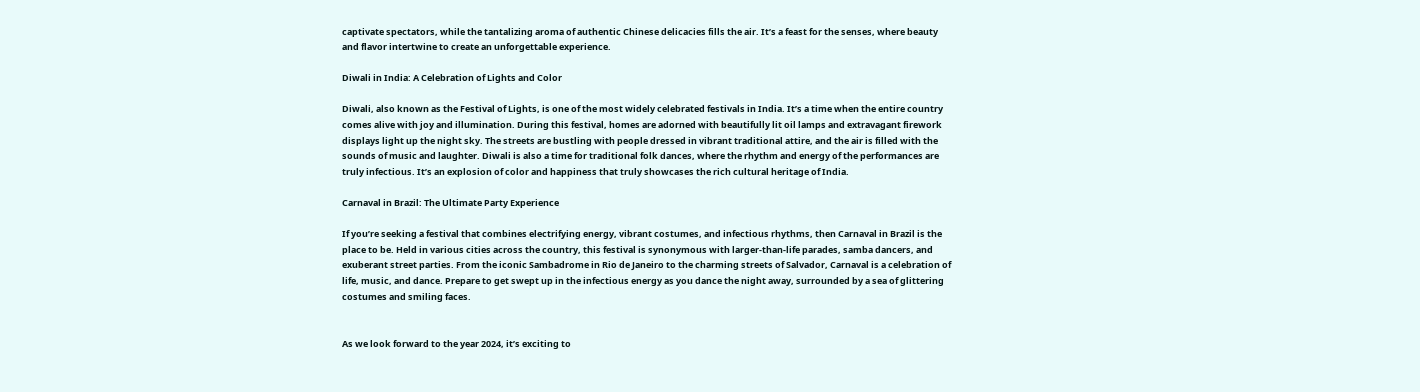captivate spectators, while the tantalizing aroma of authentic Chinese delicacies fills the air. It’s a feast for the senses, where beauty and flavor intertwine to create an unforgettable experience.

Diwali in India: A Celebration of Lights and Color

Diwali, also known as the Festival of Lights, is one of the most widely celebrated festivals in India. It’s a time when the entire country comes alive with joy and illumination. During this festival, homes are adorned with beautifully lit oil lamps and extravagant firework displays light up the night sky. The streets are bustling with people dressed in vibrant traditional attire, and the air is filled with the sounds of music and laughter. Diwali is also a time for traditional folk dances, where the rhythm and energy of the performances are truly infectious. It’s an explosion of color and happiness that truly showcases the rich cultural heritage of India.

Carnaval in Brazil: The Ultimate Party Experience

If you’re seeking a festival that combines electrifying energy, vibrant costumes, and infectious rhythms, then Carnaval in Brazil is the place to be. Held in various cities across the country, this festival is synonymous with larger-than-life parades, samba dancers, and exuberant street parties. From the iconic Sambadrome in Rio de Janeiro to the charming streets of Salvador, Carnaval is a celebration of life, music, and dance. Prepare to get swept up in the infectious energy as you dance the night away, surrounded by a sea of glittering costumes and smiling faces.


As we look forward to the year 2024, it’s exciting to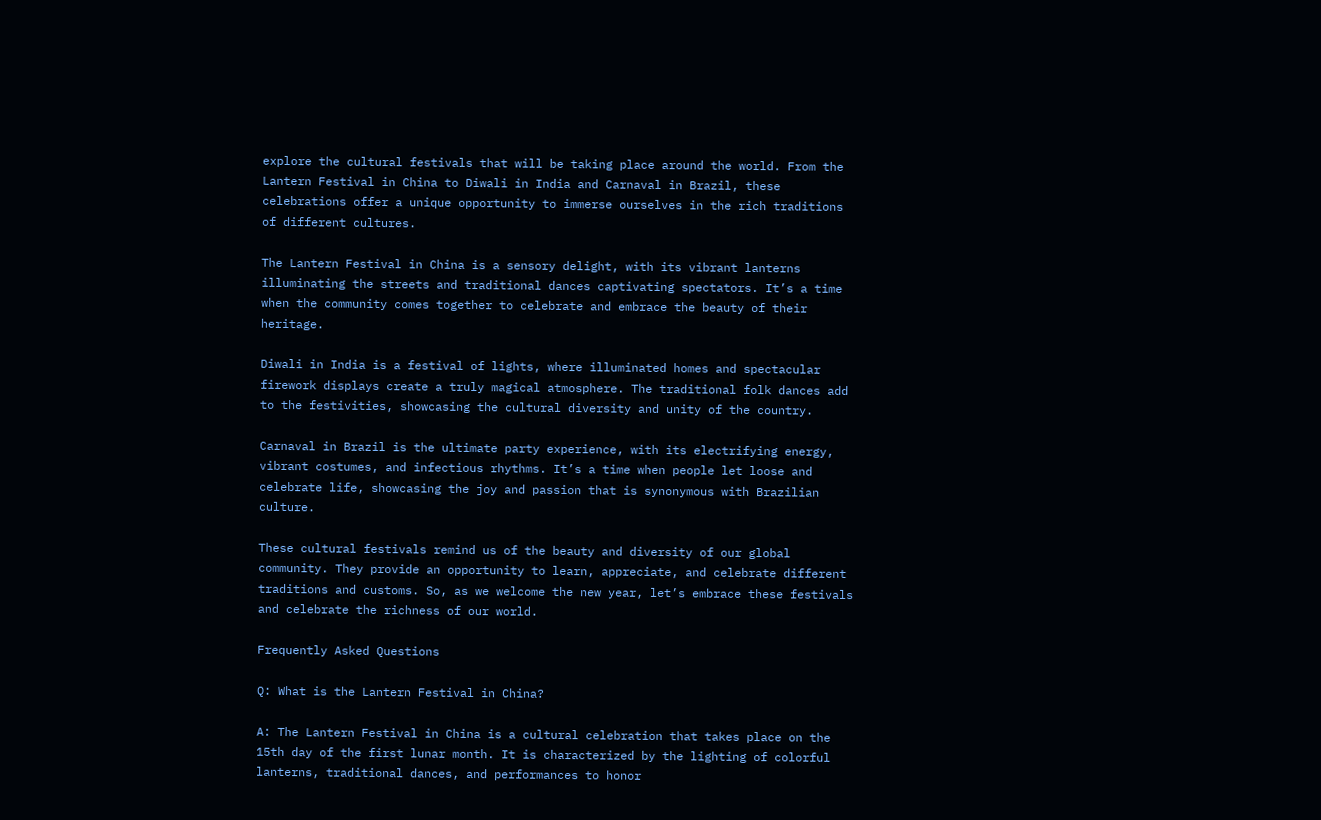explore the cultural festivals that will be taking place around the world. From the Lantern Festival in China to Diwali in India and Carnaval in Brazil, these celebrations offer a unique opportunity to immerse ourselves in the rich traditions of different cultures.

The Lantern Festival in China is a sensory delight, with its vibrant lanterns illuminating the streets and traditional dances captivating spectators. It’s a time when the community comes together to celebrate and embrace the beauty of their heritage.

Diwali in India is a festival of lights, where illuminated homes and spectacular firework displays create a truly magical atmosphere. The traditional folk dances add to the festivities, showcasing the cultural diversity and unity of the country.

Carnaval in Brazil is the ultimate party experience, with its electrifying energy, vibrant costumes, and infectious rhythms. It’s a time when people let loose and celebrate life, showcasing the joy and passion that is synonymous with Brazilian culture.

These cultural festivals remind us of the beauty and diversity of our global community. They provide an opportunity to learn, appreciate, and celebrate different traditions and customs. So, as we welcome the new year, let’s embrace these festivals and celebrate the richness of our world.

Frequently Asked Questions

Q: What is the Lantern Festival in China?

A: The Lantern Festival in China is a cultural celebration that takes place on the 15th day of the first lunar month. It is characterized by the lighting of colorful lanterns, traditional dances, and performances to honor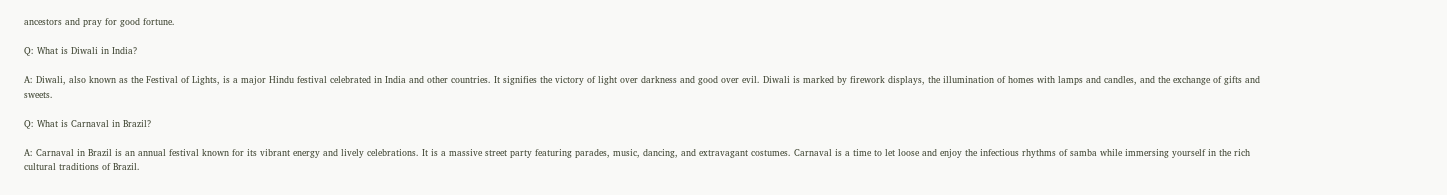ancestors and pray for good fortune.

Q: What is Diwali in India?

A: Diwali, also known as the Festival of Lights, is a major Hindu festival celebrated in India and other countries. It signifies the victory of light over darkness and good over evil. Diwali is marked by firework displays, the illumination of homes with lamps and candles, and the exchange of gifts and sweets.

Q: What is Carnaval in Brazil?

A: Carnaval in Brazil is an annual festival known for its vibrant energy and lively celebrations. It is a massive street party featuring parades, music, dancing, and extravagant costumes. Carnaval is a time to let loose and enjoy the infectious rhythms of samba while immersing yourself in the rich cultural traditions of Brazil.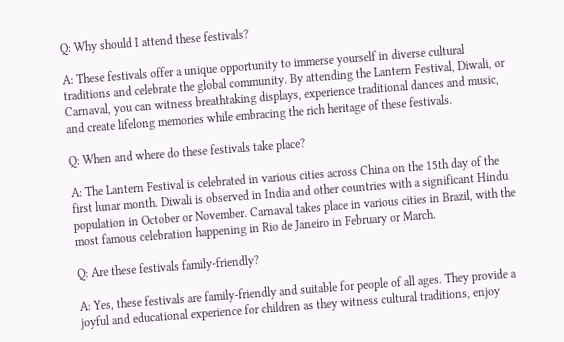Q: Why should I attend these festivals?

A: These festivals offer a unique opportunity to immerse yourself in diverse cultural traditions and celebrate the global community. By attending the Lantern Festival, Diwali, or Carnaval, you can witness breathtaking displays, experience traditional dances and music, and create lifelong memories while embracing the rich heritage of these festivals.

Q: When and where do these festivals take place?

A: The Lantern Festival is celebrated in various cities across China on the 15th day of the first lunar month. Diwali is observed in India and other countries with a significant Hindu population in October or November. Carnaval takes place in various cities in Brazil, with the most famous celebration happening in Rio de Janeiro in February or March.

Q: Are these festivals family-friendly?

A: Yes, these festivals are family-friendly and suitable for people of all ages. They provide a joyful and educational experience for children as they witness cultural traditions, enjoy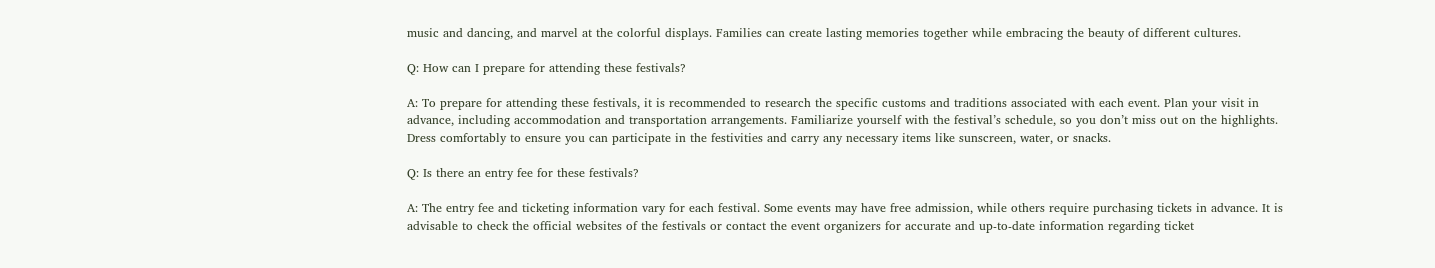music and dancing, and marvel at the colorful displays. Families can create lasting memories together while embracing the beauty of different cultures.

Q: How can I prepare for attending these festivals?

A: To prepare for attending these festivals, it is recommended to research the specific customs and traditions associated with each event. Plan your visit in advance, including accommodation and transportation arrangements. Familiarize yourself with the festival’s schedule, so you don’t miss out on the highlights. Dress comfortably to ensure you can participate in the festivities and carry any necessary items like sunscreen, water, or snacks.

Q: Is there an entry fee for these festivals?

A: The entry fee and ticketing information vary for each festival. Some events may have free admission, while others require purchasing tickets in advance. It is advisable to check the official websites of the festivals or contact the event organizers for accurate and up-to-date information regarding ticket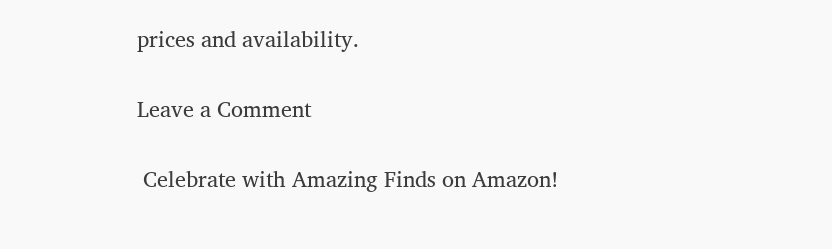prices and availability.

Leave a Comment

 Celebrate with Amazing Finds on Amazon!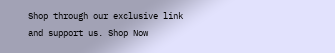Shop through our exclusive link and support us. Shop Now